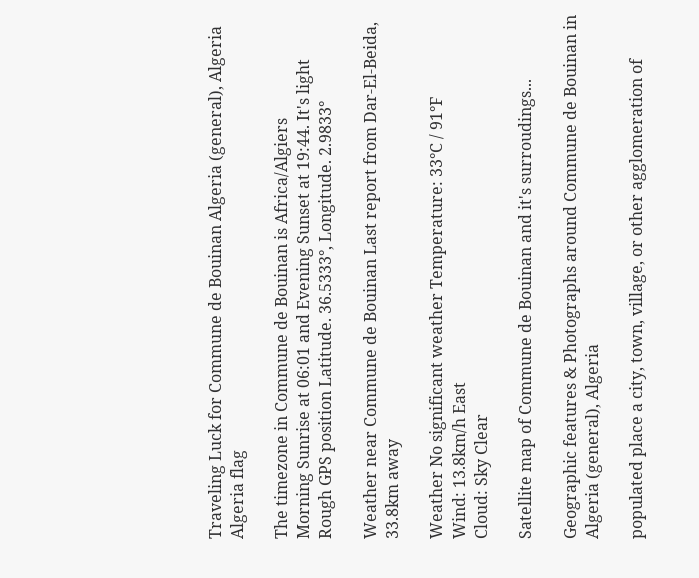Traveling Luck for Commune de Bouinan Algeria (general), Algeria Algeria flag

The timezone in Commune de Bouinan is Africa/Algiers
Morning Sunrise at 06:01 and Evening Sunset at 19:44. It's light
Rough GPS position Latitude. 36.5333°, Longitude. 2.9833°

Weather near Commune de Bouinan Last report from Dar-El-Beida, 33.8km away

Weather No significant weather Temperature: 33°C / 91°F
Wind: 13.8km/h East
Cloud: Sky Clear

Satellite map of Commune de Bouinan and it's surroudings...

Geographic features & Photographs around Commune de Bouinan in Algeria (general), Algeria

populated place a city, town, village, or other agglomeration of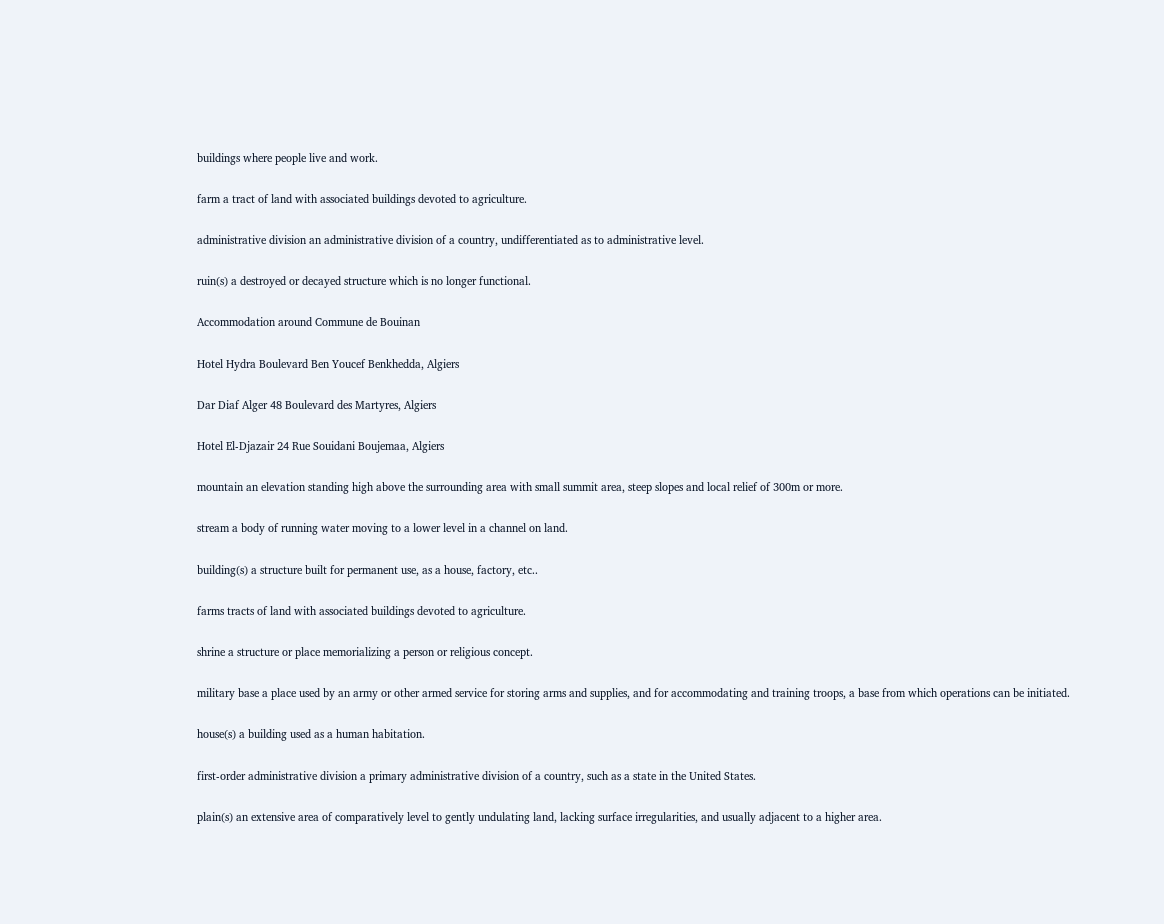buildings where people live and work.

farm a tract of land with associated buildings devoted to agriculture.

administrative division an administrative division of a country, undifferentiated as to administrative level.

ruin(s) a destroyed or decayed structure which is no longer functional.

Accommodation around Commune de Bouinan

Hotel Hydra Boulevard Ben Youcef Benkhedda, Algiers

Dar Diaf Alger 48 Boulevard des Martyres, Algiers

Hotel El-Djazair 24 Rue Souidani Boujemaa, Algiers

mountain an elevation standing high above the surrounding area with small summit area, steep slopes and local relief of 300m or more.

stream a body of running water moving to a lower level in a channel on land.

building(s) a structure built for permanent use, as a house, factory, etc..

farms tracts of land with associated buildings devoted to agriculture.

shrine a structure or place memorializing a person or religious concept.

military base a place used by an army or other armed service for storing arms and supplies, and for accommodating and training troops, a base from which operations can be initiated.

house(s) a building used as a human habitation.

first-order administrative division a primary administrative division of a country, such as a state in the United States.

plain(s) an extensive area of comparatively level to gently undulating land, lacking surface irregularities, and usually adjacent to a higher area.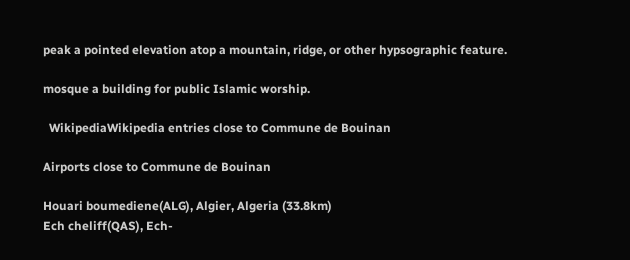peak a pointed elevation atop a mountain, ridge, or other hypsographic feature.

mosque a building for public Islamic worship.

  WikipediaWikipedia entries close to Commune de Bouinan

Airports close to Commune de Bouinan

Houari boumediene(ALG), Algier, Algeria (33.8km)
Ech cheliff(QAS), Ech-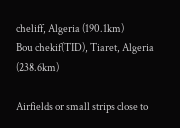cheliff, Algeria (190.1km)
Bou chekif(TID), Tiaret, Algeria (238.6km)

Airfields or small strips close to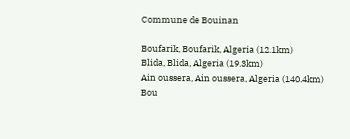Commune de Bouinan

Boufarik, Boufarik, Algeria (12.1km)
Blida, Blida, Algeria (19.3km)
Ain oussera, Ain oussera, Algeria (140.4km)
Bou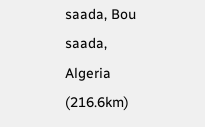saada, Bou saada, Algeria (216.6km)